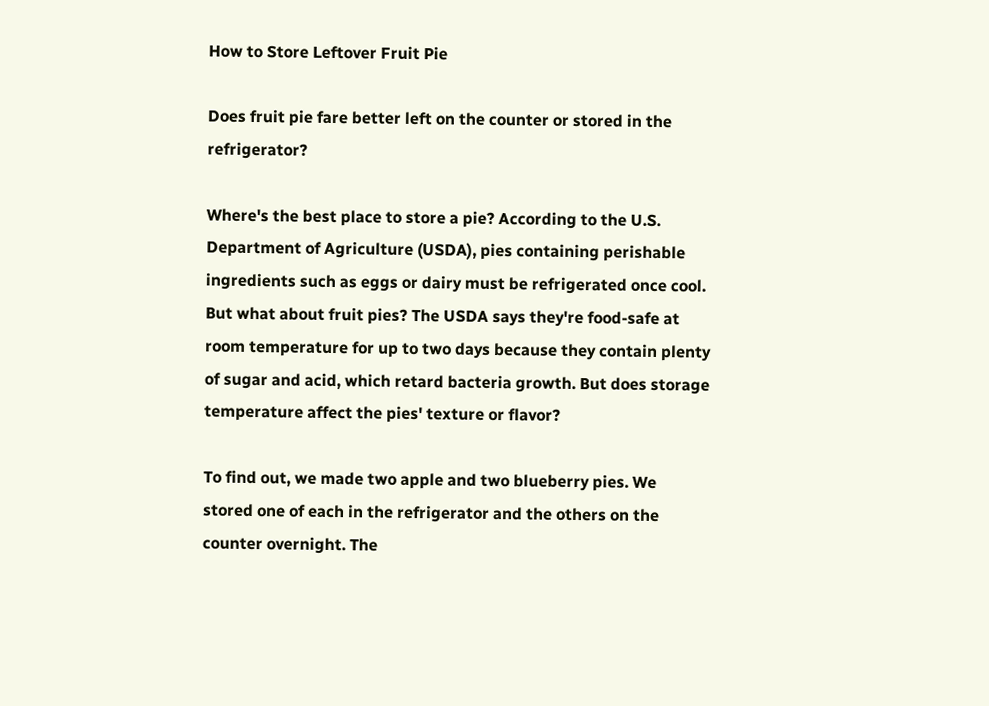How to Store Leftover Fruit Pie

Does fruit pie fare better left on the counter or stored in the refrigerator?

Where's the best place to store a pie? According to the U.S. Department of Agriculture (USDA), pies containing perishable ingredients such as eggs or dairy must be refrigerated once cool. But what about fruit pies? The USDA says they're food-safe at room temperature for up to two days because they contain plenty of sugar and acid, which retard bacteria growth. But does storage temperature affect the pies' texture or flavor?

To find out, we made two apple and two blueberry pies. We stored one of each in the refrigerator and the others on the counter overnight. The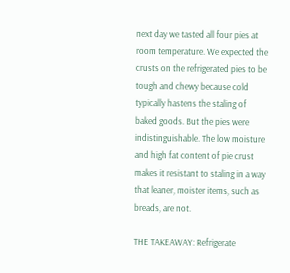next day we tasted all four pies at room temperature. We expected the crusts on the refrigerated pies to be tough and chewy because cold typically hastens the staling of baked goods. But the pies were indistinguishable. The low moisture and high fat content of pie crust makes it resistant to staling in a way that leaner, moister items, such as breads, are not.

THE TAKEAWAY: Refrigerate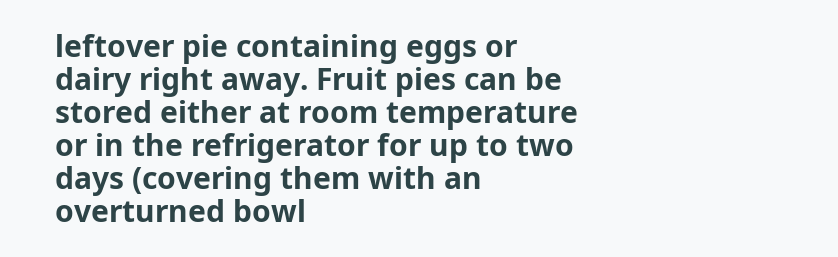leftover pie containing eggs or dairy right away. Fruit pies can be stored either at room temperature or in the refrigerator for up to two days (covering them with an overturned bowl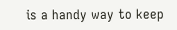is a handy way to keep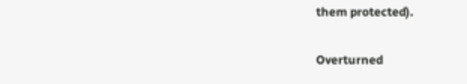them protected).

Overturned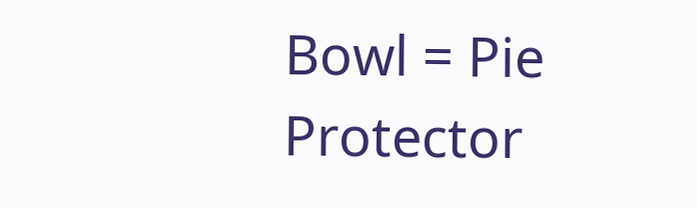Bowl = Pie Protector